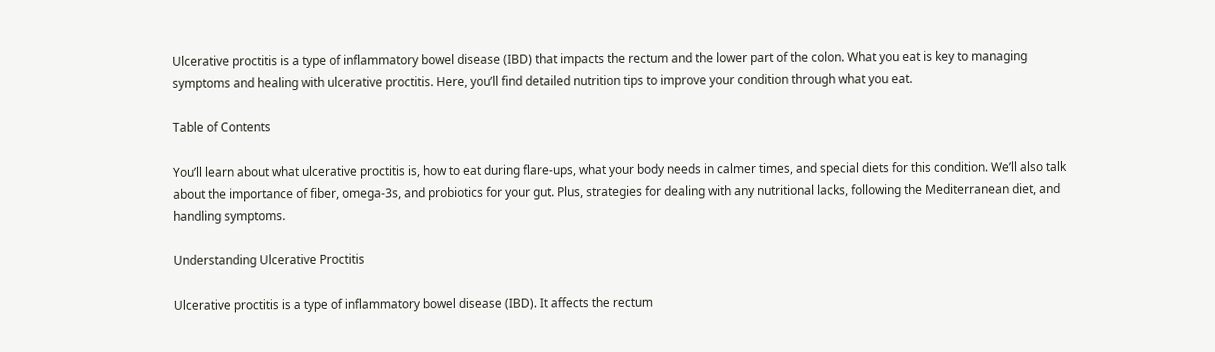Ulcerative proctitis is a type of inflammatory bowel disease (IBD) that impacts the rectum and the lower part of the colon. What you eat is key to managing symptoms and healing with ulcerative proctitis. Here, you’ll find detailed nutrition tips to improve your condition through what you eat.

Table of Contents

You’ll learn about what ulcerative proctitis is, how to eat during flare-ups, what your body needs in calmer times, and special diets for this condition. We’ll also talk about the importance of fiber, omega-3s, and probiotics for your gut. Plus, strategies for dealing with any nutritional lacks, following the Mediterranean diet, and handling symptoms.

Understanding Ulcerative Proctitis

Ulcerative proctitis is a type of inflammatory bowel disease (IBD). It affects the rectum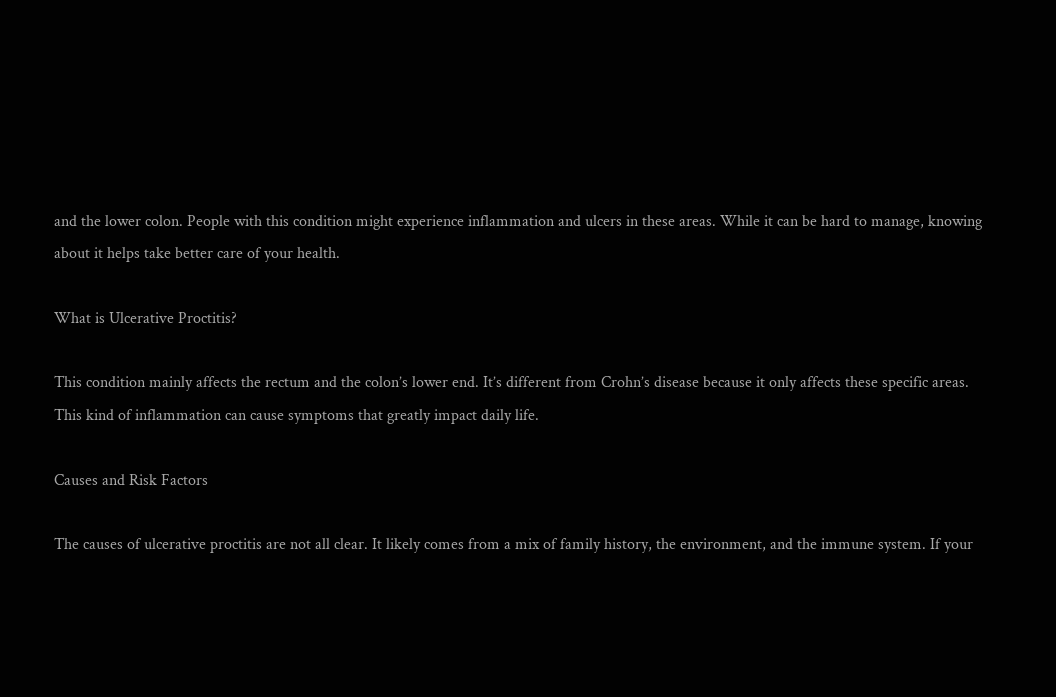and the lower colon. People with this condition might experience inflammation and ulcers in these areas. While it can be hard to manage, knowing about it helps take better care of your health.

What is Ulcerative Proctitis?

This condition mainly affects the rectum and the colon’s lower end. It’s different from Crohn’s disease because it only affects these specific areas. This kind of inflammation can cause symptoms that greatly impact daily life.

Causes and Risk Factors

The causes of ulcerative proctitis are not all clear. It likely comes from a mix of family history, the environment, and the immune system. If your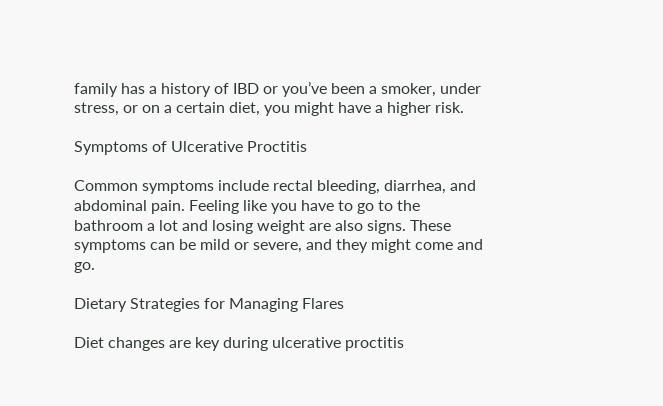family has a history of IBD or you’ve been a smoker, under stress, or on a certain diet, you might have a higher risk.

Symptoms of Ulcerative Proctitis

Common symptoms include rectal bleeding, diarrhea, and abdominal pain. Feeling like you have to go to the bathroom a lot and losing weight are also signs. These symptoms can be mild or severe, and they might come and go.

Dietary Strategies for Managing Flares

Diet changes are key during ulcerative proctitis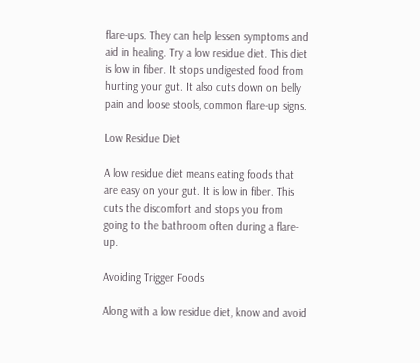flare-ups. They can help lessen symptoms and aid in healing. Try a low residue diet. This diet is low in fiber. It stops undigested food from hurting your gut. It also cuts down on belly pain and loose stools, common flare-up signs.

Low Residue Diet

A low residue diet means eating foods that are easy on your gut. It is low in fiber. This cuts the discomfort and stops you from going to the bathroom often during a flare-up.

Avoiding Trigger Foods

Along with a low residue diet, know and avoid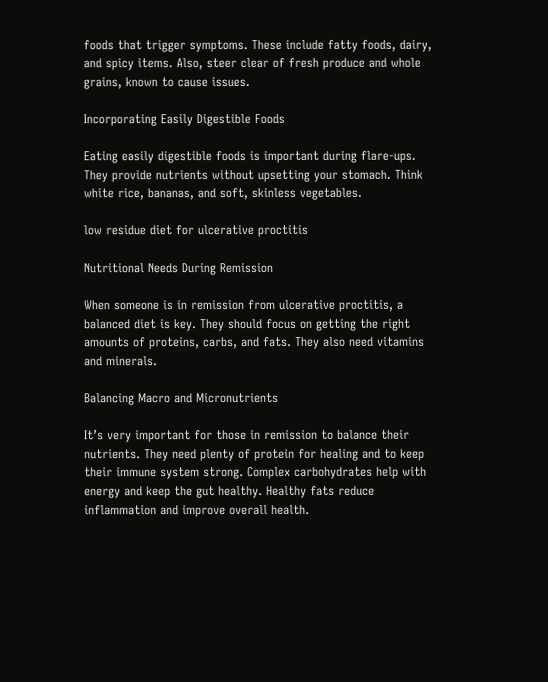foods that trigger symptoms. These include fatty foods, dairy, and spicy items. Also, steer clear of fresh produce and whole grains, known to cause issues.

Incorporating Easily Digestible Foods

Eating easily digestible foods is important during flare-ups. They provide nutrients without upsetting your stomach. Think white rice, bananas, and soft, skinless vegetables.

low residue diet for ulcerative proctitis

Nutritional Needs During Remission

When someone is in remission from ulcerative proctitis, a balanced diet is key. They should focus on getting the right amounts of proteins, carbs, and fats. They also need vitamins and minerals.

Balancing Macro and Micronutrients

It’s very important for those in remission to balance their nutrients. They need plenty of protein for healing and to keep their immune system strong. Complex carbohydrates help with energy and keep the gut healthy. Healthy fats reduce inflammation and improve overall health.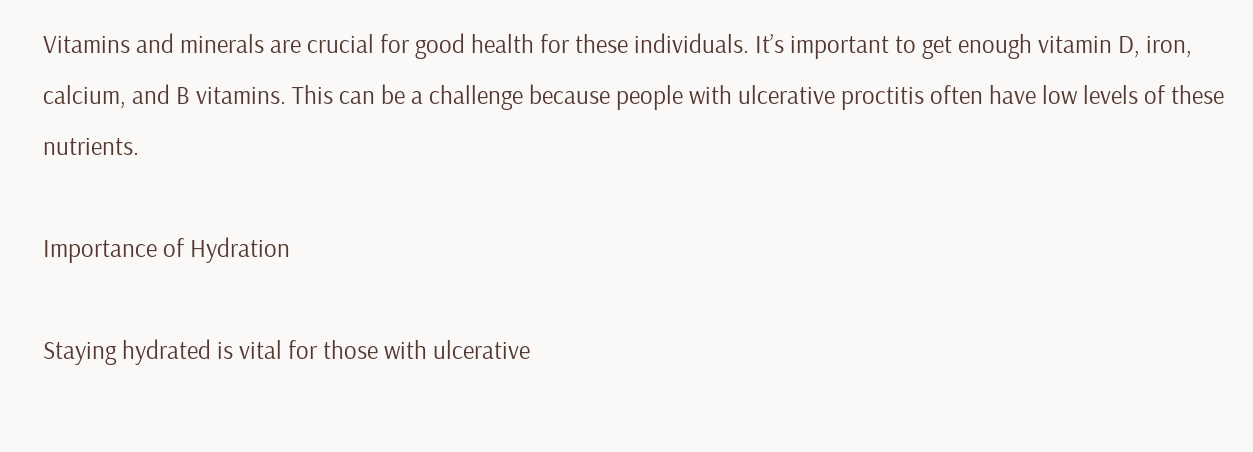Vitamins and minerals are crucial for good health for these individuals. It’s important to get enough vitamin D, iron, calcium, and B vitamins. This can be a challenge because people with ulcerative proctitis often have low levels of these nutrients.

Importance of Hydration

Staying hydrated is vital for those with ulcerative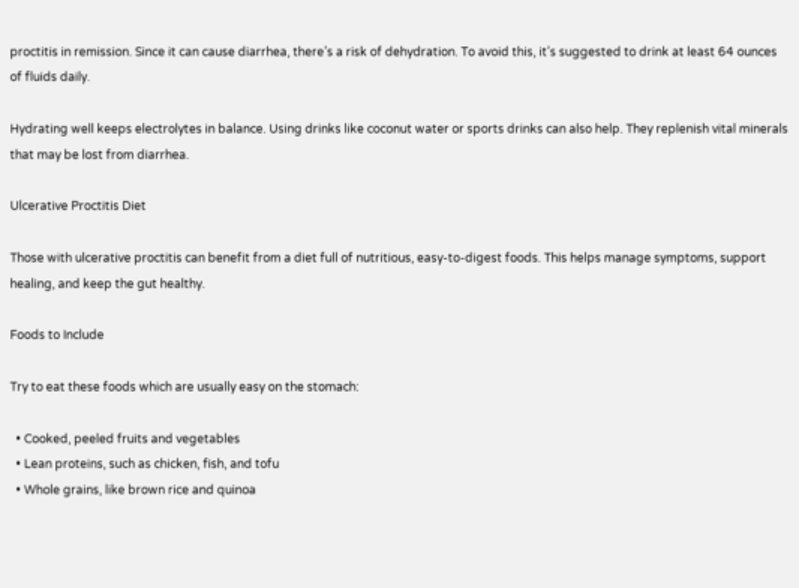proctitis in remission. Since it can cause diarrhea, there’s a risk of dehydration. To avoid this, it’s suggested to drink at least 64 ounces of fluids daily.

Hydrating well keeps electrolytes in balance. Using drinks like coconut water or sports drinks can also help. They replenish vital minerals that may be lost from diarrhea.

Ulcerative Proctitis Diet

Those with ulcerative proctitis can benefit from a diet full of nutritious, easy-to-digest foods. This helps manage symptoms, support healing, and keep the gut healthy.

Foods to Include

Try to eat these foods which are usually easy on the stomach:

  • Cooked, peeled fruits and vegetables
  • Lean proteins, such as chicken, fish, and tofu
  • Whole grains, like brown rice and quinoa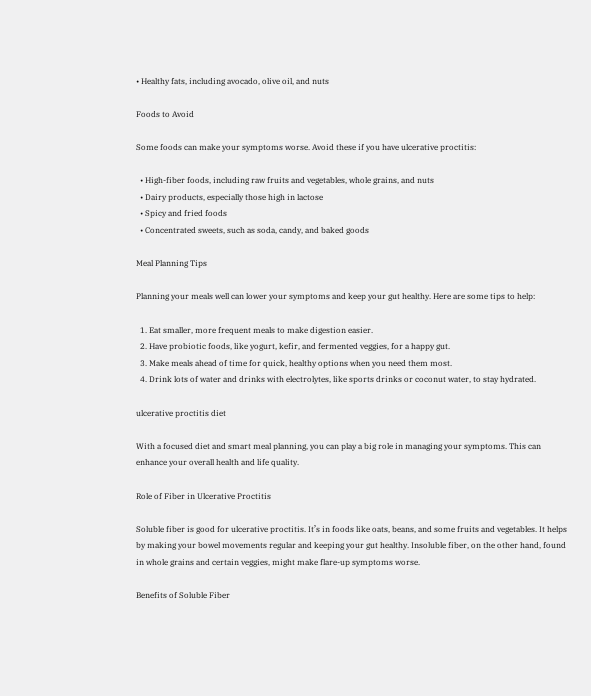• Healthy fats, including avocado, olive oil, and nuts

Foods to Avoid

Some foods can make your symptoms worse. Avoid these if you have ulcerative proctitis:

  • High-fiber foods, including raw fruits and vegetables, whole grains, and nuts
  • Dairy products, especially those high in lactose
  • Spicy and fried foods
  • Concentrated sweets, such as soda, candy, and baked goods

Meal Planning Tips

Planning your meals well can lower your symptoms and keep your gut healthy. Here are some tips to help:

  1. Eat smaller, more frequent meals to make digestion easier.
  2. Have probiotic foods, like yogurt, kefir, and fermented veggies, for a happy gut.
  3. Make meals ahead of time for quick, healthy options when you need them most.
  4. Drink lots of water and drinks with electrolytes, like sports drinks or coconut water, to stay hydrated.

ulcerative proctitis diet

With a focused diet and smart meal planning, you can play a big role in managing your symptoms. This can enhance your overall health and life quality.

Role of Fiber in Ulcerative Proctitis

Soluble fiber is good for ulcerative proctitis. It’s in foods like oats, beans, and some fruits and vegetables. It helps by making your bowel movements regular and keeping your gut healthy. Insoluble fiber, on the other hand, found in whole grains and certain veggies, might make flare-up symptoms worse.

Benefits of Soluble Fiber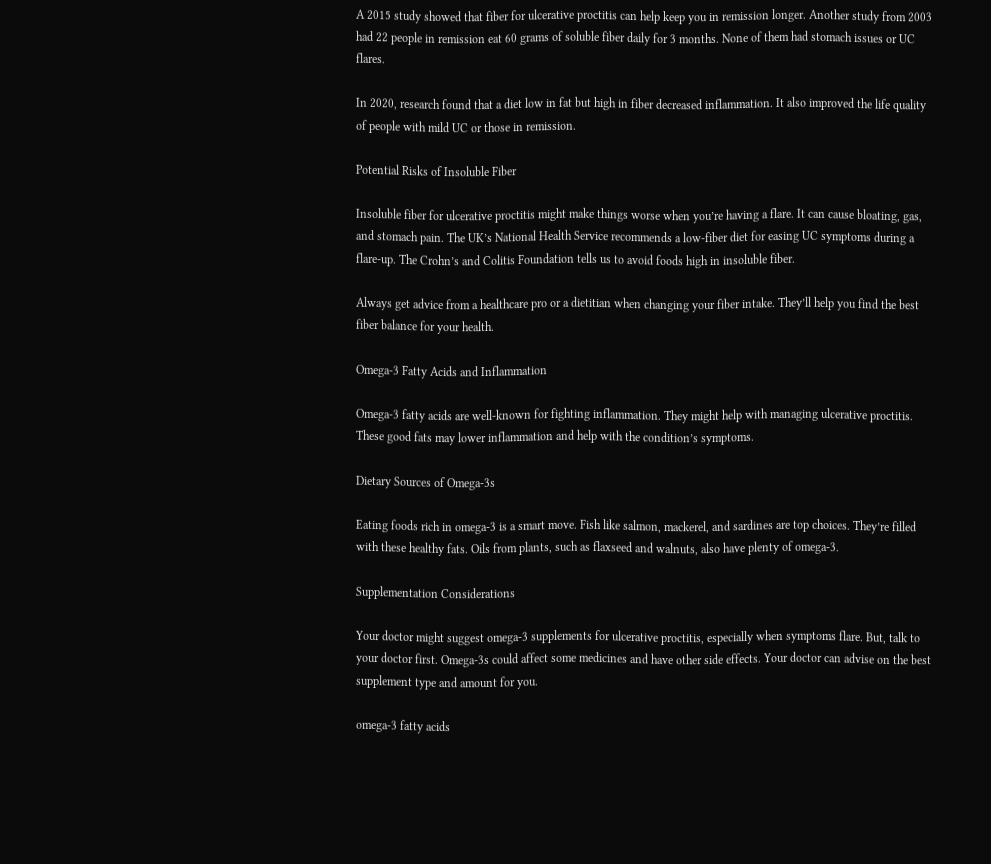A 2015 study showed that fiber for ulcerative proctitis can help keep you in remission longer. Another study from 2003 had 22 people in remission eat 60 grams of soluble fiber daily for 3 months. None of them had stomach issues or UC flares.

In 2020, research found that a diet low in fat but high in fiber decreased inflammation. It also improved the life quality of people with mild UC or those in remission.

Potential Risks of Insoluble Fiber

Insoluble fiber for ulcerative proctitis might make things worse when you’re having a flare. It can cause bloating, gas, and stomach pain. The UK’s National Health Service recommends a low-fiber diet for easing UC symptoms during a flare-up. The Crohn’s and Colitis Foundation tells us to avoid foods high in insoluble fiber.

Always get advice from a healthcare pro or a dietitian when changing your fiber intake. They’ll help you find the best fiber balance for your health.

Omega-3 Fatty Acids and Inflammation

Omega-3 fatty acids are well-known for fighting inflammation. They might help with managing ulcerative proctitis. These good fats may lower inflammation and help with the condition’s symptoms.

Dietary Sources of Omega-3s

Eating foods rich in omega-3 is a smart move. Fish like salmon, mackerel, and sardines are top choices. They’re filled with these healthy fats. Oils from plants, such as flaxseed and walnuts, also have plenty of omega-3.

Supplementation Considerations

Your doctor might suggest omega-3 supplements for ulcerative proctitis, especially when symptoms flare. But, talk to your doctor first. Omega-3s could affect some medicines and have other side effects. Your doctor can advise on the best supplement type and amount for you.

omega-3 fatty acids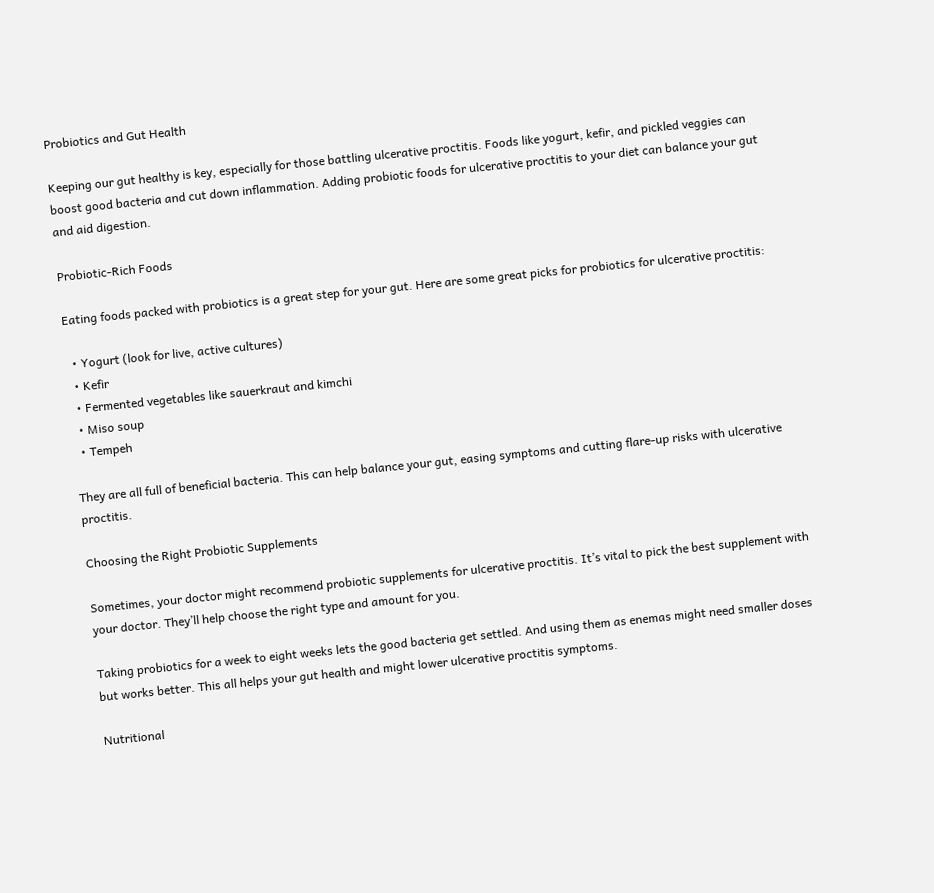Probiotics and Gut Health

Keeping our gut healthy is key, especially for those battling ulcerative proctitis. Foods like yogurt, kefir, and pickled veggies can boost good bacteria and cut down inflammation. Adding probiotic foods for ulcerative proctitis to your diet can balance your gut and aid digestion.

Probiotic-Rich Foods

Eating foods packed with probiotics is a great step for your gut. Here are some great picks for probiotics for ulcerative proctitis:

  • Yogurt (look for live, active cultures)
  • Kefir
  • Fermented vegetables like sauerkraut and kimchi
  • Miso soup
  • Tempeh

They are all full of beneficial bacteria. This can help balance your gut, easing symptoms and cutting flare-up risks with ulcerative proctitis.

Choosing the Right Probiotic Supplements

Sometimes, your doctor might recommend probiotic supplements for ulcerative proctitis. It’s vital to pick the best supplement with your doctor. They’ll help choose the right type and amount for you.

Taking probiotics for a week to eight weeks lets the good bacteria get settled. And using them as enemas might need smaller doses but works better. This all helps your gut health and might lower ulcerative proctitis symptoms.

Nutritional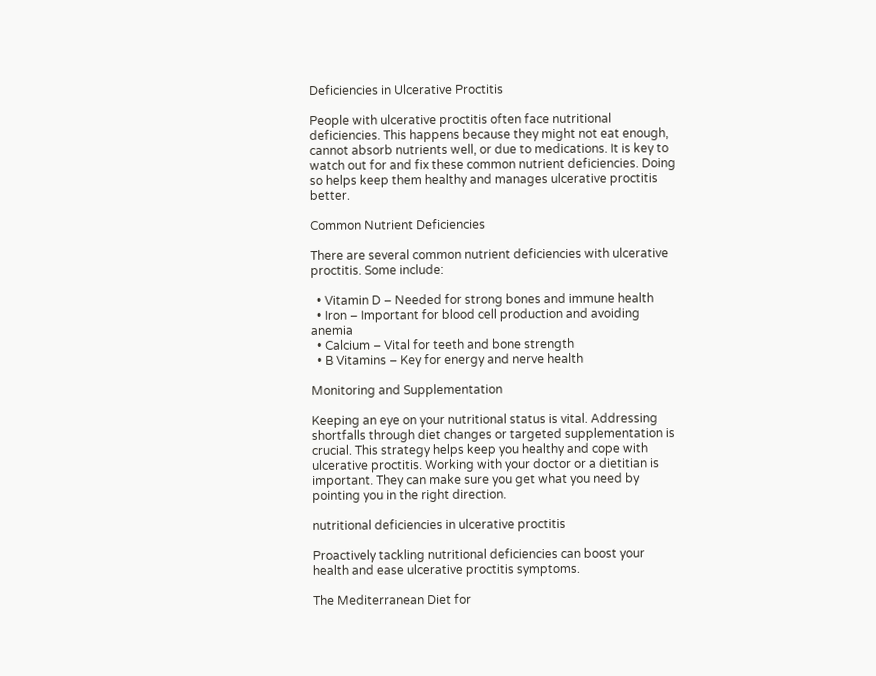Deficiencies in Ulcerative Proctitis

People with ulcerative proctitis often face nutritional deficiencies. This happens because they might not eat enough, cannot absorb nutrients well, or due to medications. It is key to watch out for and fix these common nutrient deficiencies. Doing so helps keep them healthy and manages ulcerative proctitis better.

Common Nutrient Deficiencies

There are several common nutrient deficiencies with ulcerative proctitis. Some include:

  • Vitamin D – Needed for strong bones and immune health
  • Iron – Important for blood cell production and avoiding anemia
  • Calcium – Vital for teeth and bone strength
  • B Vitamins – Key for energy and nerve health

Monitoring and Supplementation

Keeping an eye on your nutritional status is vital. Addressing shortfalls through diet changes or targeted supplementation is crucial. This strategy helps keep you healthy and cope with ulcerative proctitis. Working with your doctor or a dietitian is important. They can make sure you get what you need by pointing you in the right direction.

nutritional deficiencies in ulcerative proctitis

Proactively tackling nutritional deficiencies can boost your health and ease ulcerative proctitis symptoms.

The Mediterranean Diet for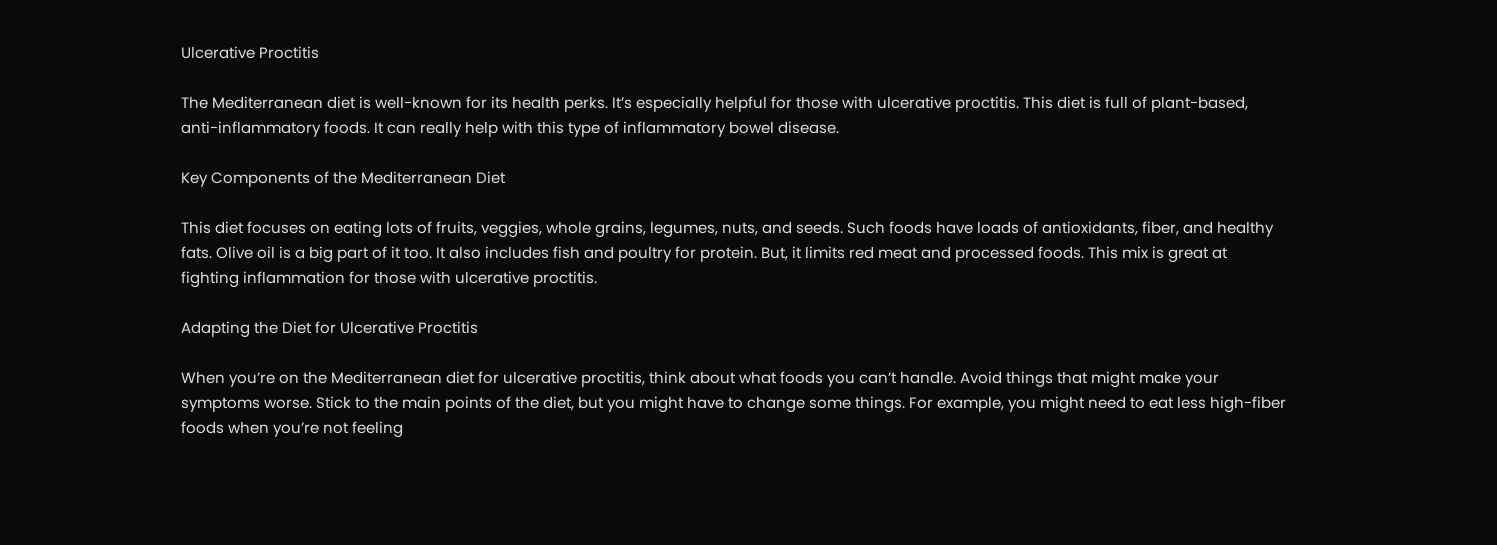Ulcerative Proctitis

The Mediterranean diet is well-known for its health perks. It’s especially helpful for those with ulcerative proctitis. This diet is full of plant-based, anti-inflammatory foods. It can really help with this type of inflammatory bowel disease.

Key Components of the Mediterranean Diet

This diet focuses on eating lots of fruits, veggies, whole grains, legumes, nuts, and seeds. Such foods have loads of antioxidants, fiber, and healthy fats. Olive oil is a big part of it too. It also includes fish and poultry for protein. But, it limits red meat and processed foods. This mix is great at fighting inflammation for those with ulcerative proctitis.

Adapting the Diet for Ulcerative Proctitis

When you’re on the Mediterranean diet for ulcerative proctitis, think about what foods you can’t handle. Avoid things that might make your symptoms worse. Stick to the main points of the diet, but you might have to change some things. For example, you might need to eat less high-fiber foods when you’re not feeling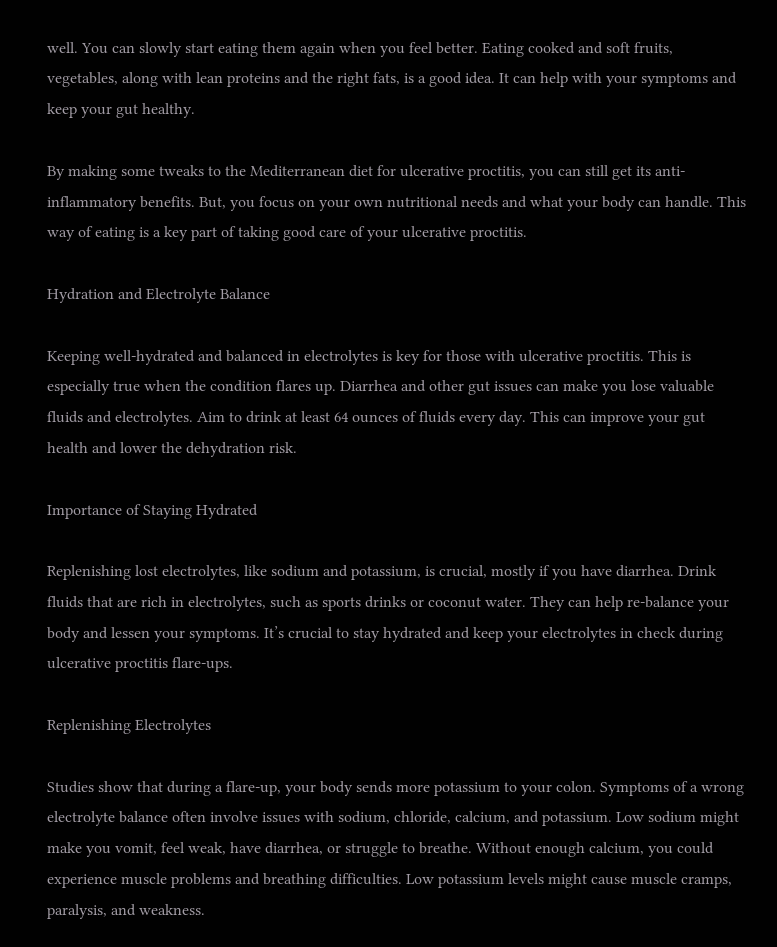well. You can slowly start eating them again when you feel better. Eating cooked and soft fruits, vegetables, along with lean proteins and the right fats, is a good idea. It can help with your symptoms and keep your gut healthy.

By making some tweaks to the Mediterranean diet for ulcerative proctitis, you can still get its anti-inflammatory benefits. But, you focus on your own nutritional needs and what your body can handle. This way of eating is a key part of taking good care of your ulcerative proctitis.

Hydration and Electrolyte Balance

Keeping well-hydrated and balanced in electrolytes is key for those with ulcerative proctitis. This is especially true when the condition flares up. Diarrhea and other gut issues can make you lose valuable fluids and electrolytes. Aim to drink at least 64 ounces of fluids every day. This can improve your gut health and lower the dehydration risk.

Importance of Staying Hydrated

Replenishing lost electrolytes, like sodium and potassium, is crucial, mostly if you have diarrhea. Drink fluids that are rich in electrolytes, such as sports drinks or coconut water. They can help re-balance your body and lessen your symptoms. It’s crucial to stay hydrated and keep your electrolytes in check during ulcerative proctitis flare-ups.

Replenishing Electrolytes

Studies show that during a flare-up, your body sends more potassium to your colon. Symptoms of a wrong electrolyte balance often involve issues with sodium, chloride, calcium, and potassium. Low sodium might make you vomit, feel weak, have diarrhea, or struggle to breathe. Without enough calcium, you could experience muscle problems and breathing difficulties. Low potassium levels might cause muscle cramps, paralysis, and weakness.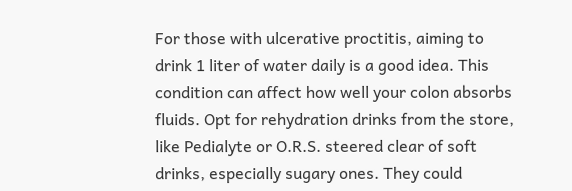For those with ulcerative proctitis, aiming to drink 1 liter of water daily is a good idea. This condition can affect how well your colon absorbs fluids. Opt for rehydration drinks from the store, like Pedialyte or O.R.S. steered clear of soft drinks, especially sugary ones. They could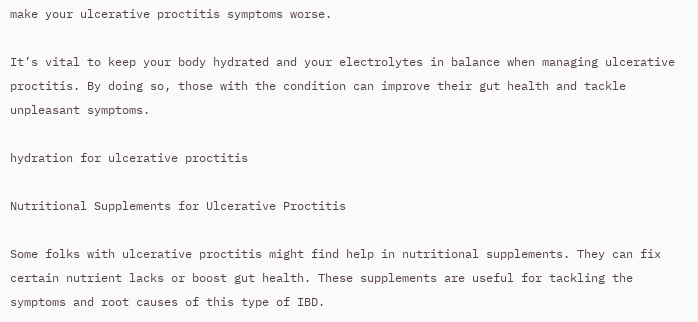make your ulcerative proctitis symptoms worse.

It’s vital to keep your body hydrated and your electrolytes in balance when managing ulcerative proctitis. By doing so, those with the condition can improve their gut health and tackle unpleasant symptoms.

hydration for ulcerative proctitis

Nutritional Supplements for Ulcerative Proctitis

Some folks with ulcerative proctitis might find help in nutritional supplements. They can fix certain nutrient lacks or boost gut health. These supplements are useful for tackling the symptoms and root causes of this type of IBD.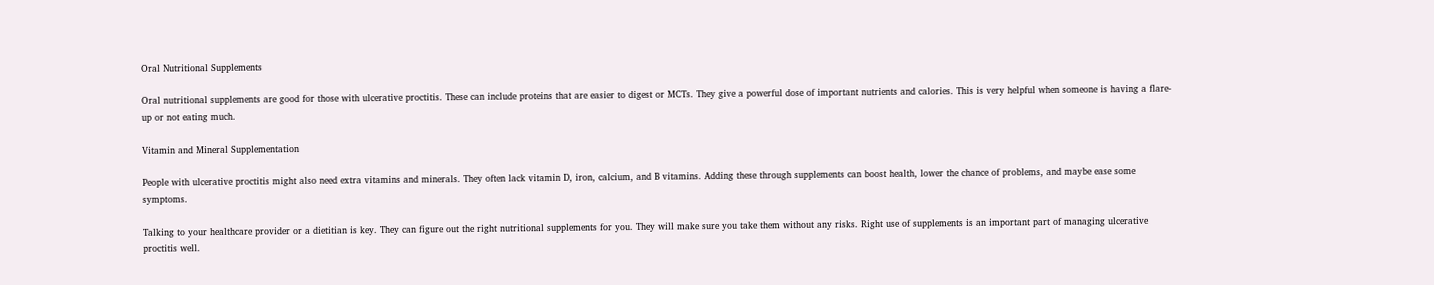Oral Nutritional Supplements

Oral nutritional supplements are good for those with ulcerative proctitis. These can include proteins that are easier to digest or MCTs. They give a powerful dose of important nutrients and calories. This is very helpful when someone is having a flare-up or not eating much.

Vitamin and Mineral Supplementation

People with ulcerative proctitis might also need extra vitamins and minerals. They often lack vitamin D, iron, calcium, and B vitamins. Adding these through supplements can boost health, lower the chance of problems, and maybe ease some symptoms.

Talking to your healthcare provider or a dietitian is key. They can figure out the right nutritional supplements for you. They will make sure you take them without any risks. Right use of supplements is an important part of managing ulcerative proctitis well.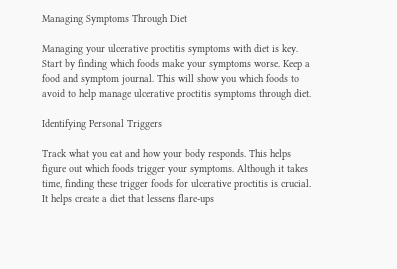Managing Symptoms Through Diet

Managing your ulcerative proctitis symptoms with diet is key. Start by finding which foods make your symptoms worse. Keep a food and symptom journal. This will show you which foods to avoid to help manage ulcerative proctitis symptoms through diet.

Identifying Personal Triggers

Track what you eat and how your body responds. This helps figure out which foods trigger your symptoms. Although it takes time, finding these trigger foods for ulcerative proctitis is crucial. It helps create a diet that lessens flare-ups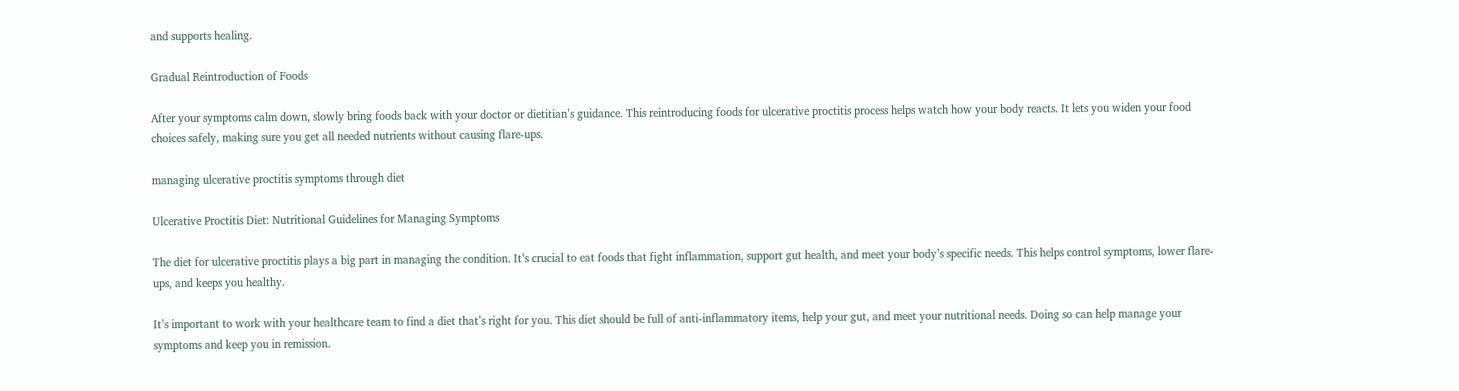and supports healing.

Gradual Reintroduction of Foods

After your symptoms calm down, slowly bring foods back with your doctor or dietitian’s guidance. This reintroducing foods for ulcerative proctitis process helps watch how your body reacts. It lets you widen your food choices safely, making sure you get all needed nutrients without causing flare-ups.

managing ulcerative proctitis symptoms through diet

Ulcerative Proctitis Diet: Nutritional Guidelines for Managing Symptoms

The diet for ulcerative proctitis plays a big part in managing the condition. It’s crucial to eat foods that fight inflammation, support gut health, and meet your body’s specific needs. This helps control symptoms, lower flare-ups, and keeps you healthy.

It’s important to work with your healthcare team to find a diet that’s right for you. This diet should be full of anti-inflammatory items, help your gut, and meet your nutritional needs. Doing so can help manage your symptoms and keep you in remission.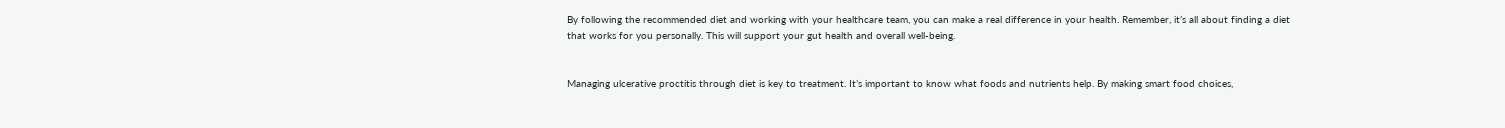By following the recommended diet and working with your healthcare team, you can make a real difference in your health. Remember, it’s all about finding a diet that works for you personally. This will support your gut health and overall well-being.


Managing ulcerative proctitis through diet is key to treatment. It’s important to know what foods and nutrients help. By making smart food choices,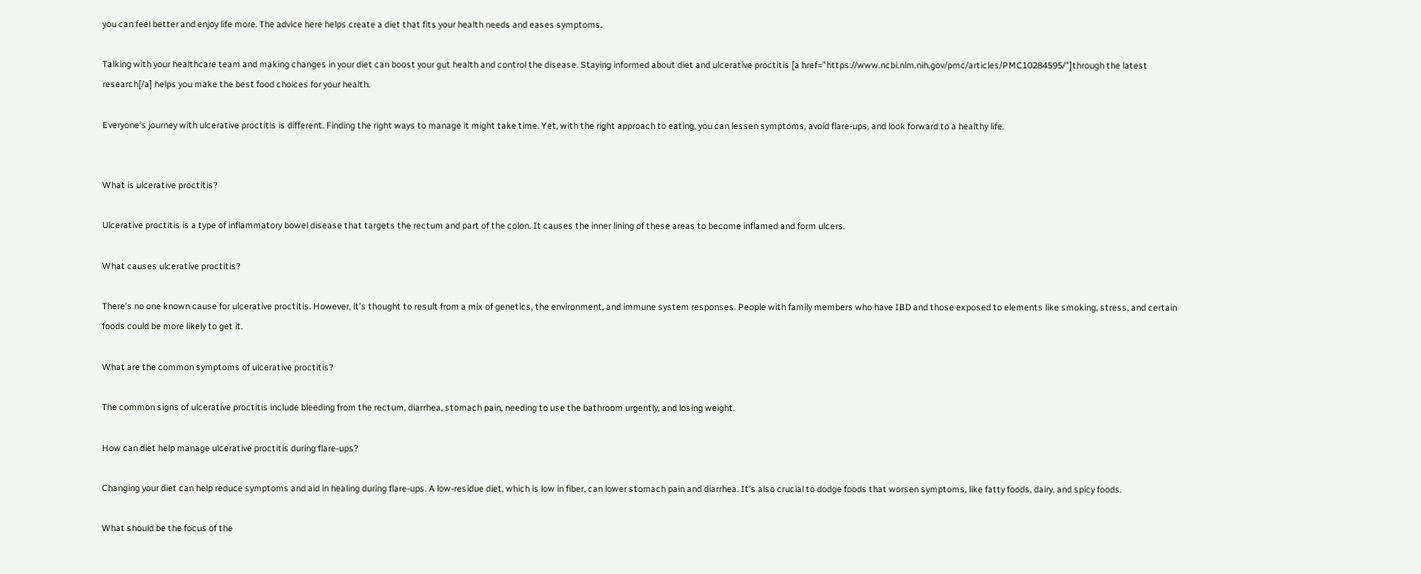you can feel better and enjoy life more. The advice here helps create a diet that fits your health needs and eases symptoms.

Talking with your healthcare team and making changes in your diet can boost your gut health and control the disease. Staying informed about diet and ulcerative proctitis [a href=”https://www.ncbi.nlm.nih.gov/pmc/articles/PMC10284595/”]through the latest research[/a] helps you make the best food choices for your health.

Everyone’s journey with ulcerative proctitis is different. Finding the right ways to manage it might take time. Yet, with the right approach to eating, you can lessen symptoms, avoid flare-ups, and look forward to a healthy life.


What is ulcerative proctitis?

Ulcerative proctitis is a type of inflammatory bowel disease that targets the rectum and part of the colon. It causes the inner lining of these areas to become inflamed and form ulcers.

What causes ulcerative proctitis?

There’s no one known cause for ulcerative proctitis. However, it’s thought to result from a mix of genetics, the environment, and immune system responses. People with family members who have IBD and those exposed to elements like smoking, stress, and certain foods could be more likely to get it.

What are the common symptoms of ulcerative proctitis?

The common signs of ulcerative proctitis include bleeding from the rectum, diarrhea, stomach pain, needing to use the bathroom urgently, and losing weight.

How can diet help manage ulcerative proctitis during flare-ups?

Changing your diet can help reduce symptoms and aid in healing during flare-ups. A low-residue diet, which is low in fiber, can lower stomach pain and diarrhea. It’s also crucial to dodge foods that worsen symptoms, like fatty foods, dairy, and spicy foods.

What should be the focus of the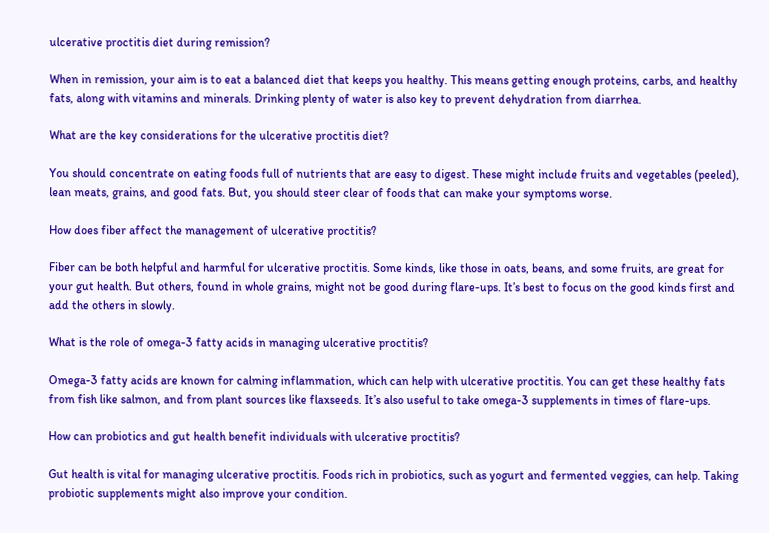ulcerative proctitis diet during remission?

When in remission, your aim is to eat a balanced diet that keeps you healthy. This means getting enough proteins, carbs, and healthy fats, along with vitamins and minerals. Drinking plenty of water is also key to prevent dehydration from diarrhea.

What are the key considerations for the ulcerative proctitis diet?

You should concentrate on eating foods full of nutrients that are easy to digest. These might include fruits and vegetables (peeled), lean meats, grains, and good fats. But, you should steer clear of foods that can make your symptoms worse.

How does fiber affect the management of ulcerative proctitis?

Fiber can be both helpful and harmful for ulcerative proctitis. Some kinds, like those in oats, beans, and some fruits, are great for your gut health. But others, found in whole grains, might not be good during flare-ups. It’s best to focus on the good kinds first and add the others in slowly.

What is the role of omega-3 fatty acids in managing ulcerative proctitis?

Omega-3 fatty acids are known for calming inflammation, which can help with ulcerative proctitis. You can get these healthy fats from fish like salmon, and from plant sources like flaxseeds. It’s also useful to take omega-3 supplements in times of flare-ups.

How can probiotics and gut health benefit individuals with ulcerative proctitis?

Gut health is vital for managing ulcerative proctitis. Foods rich in probiotics, such as yogurt and fermented veggies, can help. Taking probiotic supplements might also improve your condition.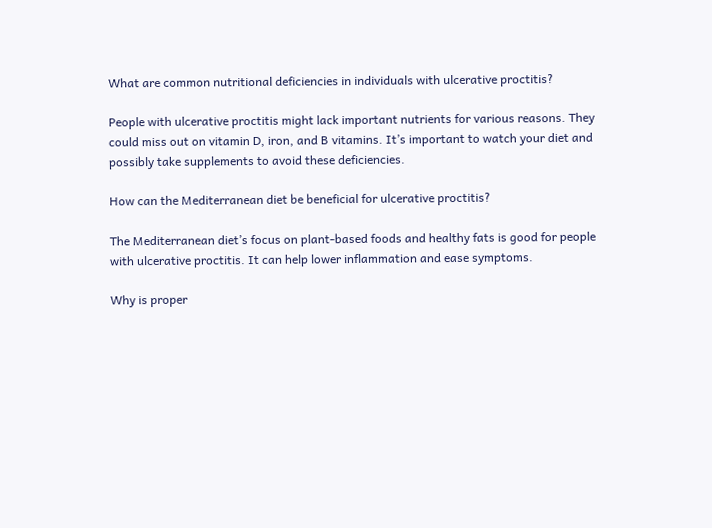What are common nutritional deficiencies in individuals with ulcerative proctitis?

People with ulcerative proctitis might lack important nutrients for various reasons. They could miss out on vitamin D, iron, and B vitamins. It’s important to watch your diet and possibly take supplements to avoid these deficiencies.

How can the Mediterranean diet be beneficial for ulcerative proctitis?

The Mediterranean diet’s focus on plant-based foods and healthy fats is good for people with ulcerative proctitis. It can help lower inflammation and ease symptoms.

Why is proper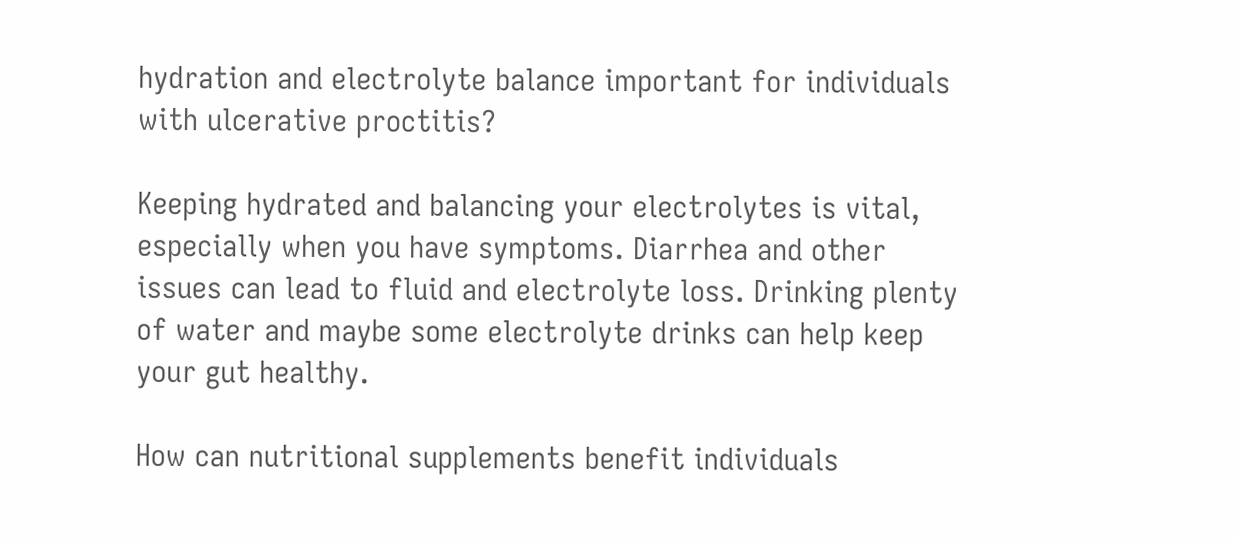hydration and electrolyte balance important for individuals with ulcerative proctitis?

Keeping hydrated and balancing your electrolytes is vital, especially when you have symptoms. Diarrhea and other issues can lead to fluid and electrolyte loss. Drinking plenty of water and maybe some electrolyte drinks can help keep your gut healthy.

How can nutritional supplements benefit individuals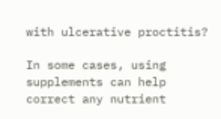with ulcerative proctitis?

In some cases, using supplements can help correct any nutrient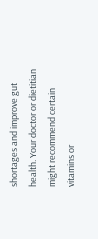shortages and improve gut health. Your doctor or dietitian might recommend certain vitamins or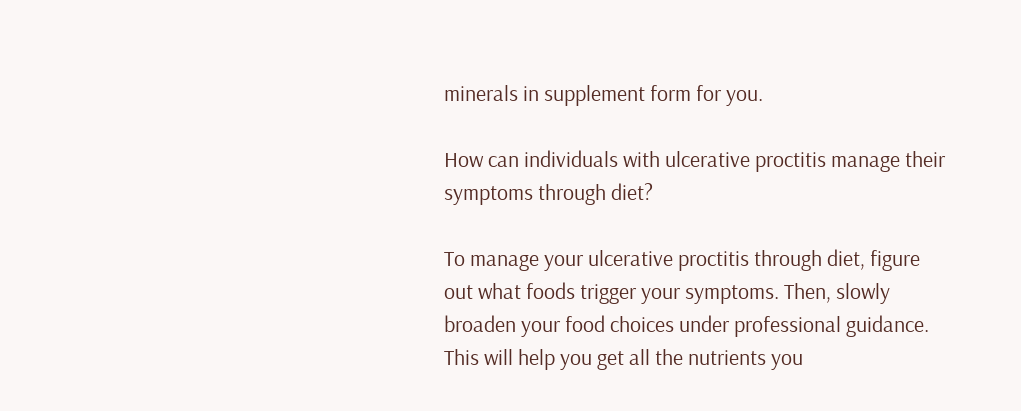minerals in supplement form for you.

How can individuals with ulcerative proctitis manage their symptoms through diet?

To manage your ulcerative proctitis through diet, figure out what foods trigger your symptoms. Then, slowly broaden your food choices under professional guidance. This will help you get all the nutrients you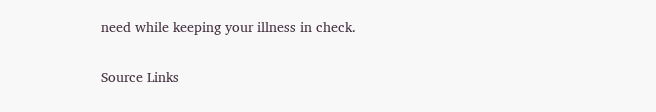need while keeping your illness in check.

Source Links